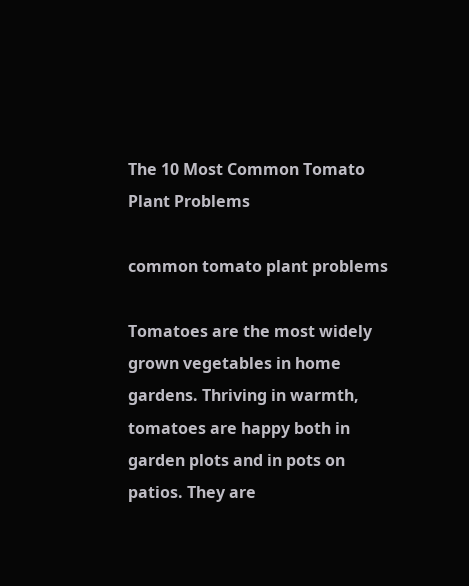The 10 Most Common Tomato Plant Problems

common tomato plant problems

Tomatoes are the most widely grown vegetables in home gardens. Thriving in warmth, tomatoes are happy both in garden plots and in pots on patios. They are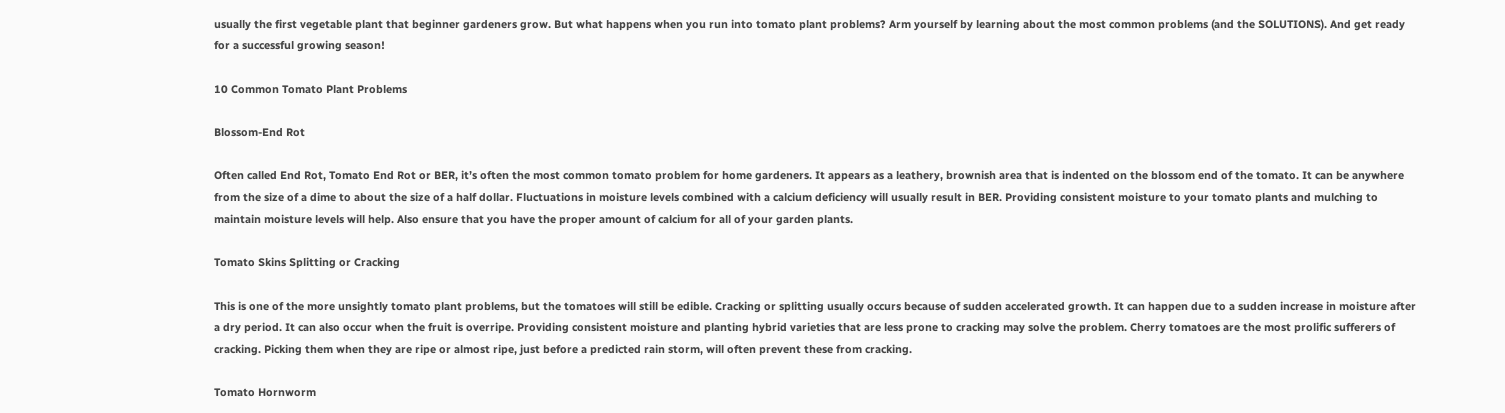usually the first vegetable plant that beginner gardeners grow. But what happens when you run into tomato plant problems? Arm yourself by learning about the most common problems (and the SOLUTIONS). And get ready for a successful growing season!

10 Common Tomato Plant Problems

Blossom-End Rot

Often called End Rot, Tomato End Rot or BER, it’s often the most common tomato problem for home gardeners. It appears as a leathery, brownish area that is indented on the blossom end of the tomato. It can be anywhere from the size of a dime to about the size of a half dollar. Fluctuations in moisture levels combined with a calcium deficiency will usually result in BER. Providing consistent moisture to your tomato plants and mulching to maintain moisture levels will help. Also ensure that you have the proper amount of calcium for all of your garden plants.

Tomato Skins Splitting or Cracking

This is one of the more unsightly tomato plant problems, but the tomatoes will still be edible. Cracking or splitting usually occurs because of sudden accelerated growth. It can happen due to a sudden increase in moisture after a dry period. It can also occur when the fruit is overripe. Providing consistent moisture and planting hybrid varieties that are less prone to cracking may solve the problem. Cherry tomatoes are the most prolific sufferers of cracking. Picking them when they are ripe or almost ripe, just before a predicted rain storm, will often prevent these from cracking.

Tomato Hornworm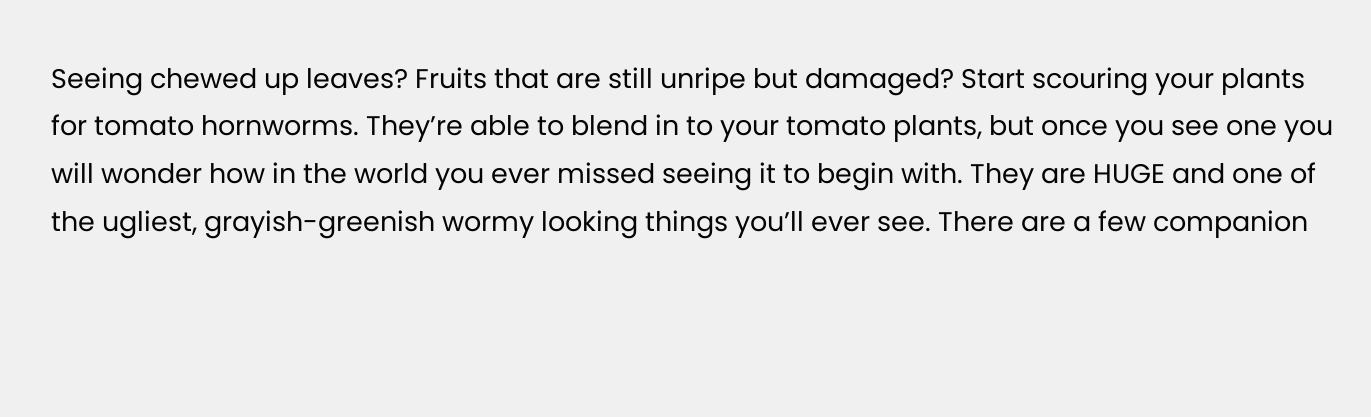Seeing chewed up leaves? Fruits that are still unripe but damaged? Start scouring your plants for tomato hornworms. They’re able to blend in to your tomato plants, but once you see one you will wonder how in the world you ever missed seeing it to begin with. They are HUGE and one of the ugliest, grayish-greenish wormy looking things you’ll ever see. There are a few companion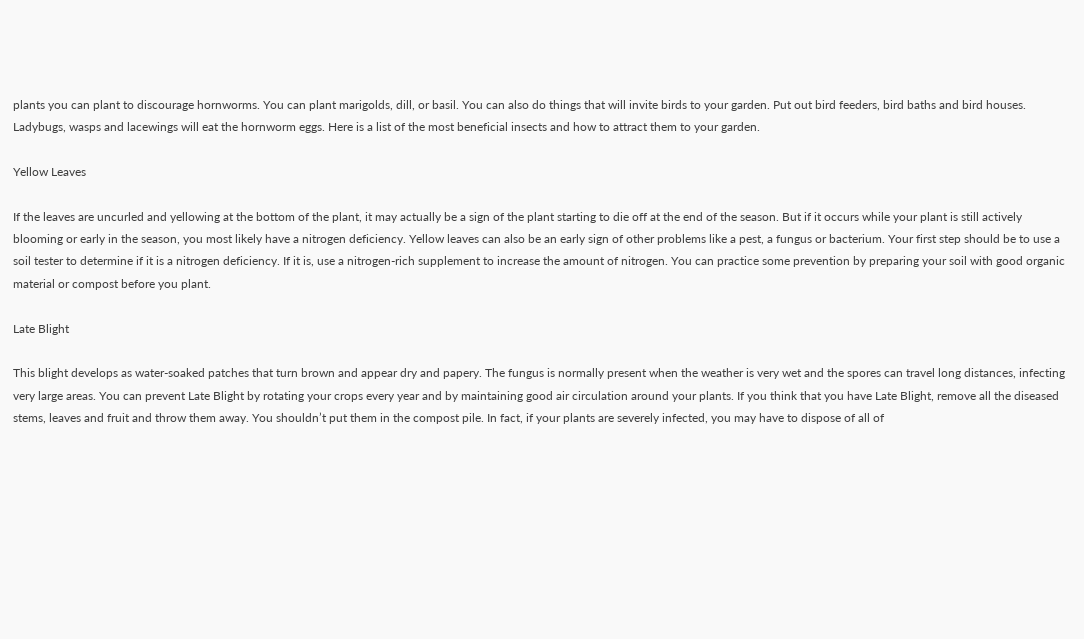plants you can plant to discourage hornworms. You can plant marigolds, dill, or basil. You can also do things that will invite birds to your garden. Put out bird feeders, bird baths and bird houses. Ladybugs, wasps and lacewings will eat the hornworm eggs. Here is a list of the most beneficial insects and how to attract them to your garden.

Yellow Leaves

If the leaves are uncurled and yellowing at the bottom of the plant, it may actually be a sign of the plant starting to die off at the end of the season. But if it occurs while your plant is still actively blooming or early in the season, you most likely have a nitrogen deficiency. Yellow leaves can also be an early sign of other problems like a pest, a fungus or bacterium. Your first step should be to use a soil tester to determine if it is a nitrogen deficiency. If it is, use a nitrogen-rich supplement to increase the amount of nitrogen. You can practice some prevention by preparing your soil with good organic material or compost before you plant.

Late Blight

This blight develops as water-soaked patches that turn brown and appear dry and papery. The fungus is normally present when the weather is very wet and the spores can travel long distances, infecting very large areas. You can prevent Late Blight by rotating your crops every year and by maintaining good air circulation around your plants. If you think that you have Late Blight, remove all the diseased stems, leaves and fruit and throw them away. You shouldn’t put them in the compost pile. In fact, if your plants are severely infected, you may have to dispose of all of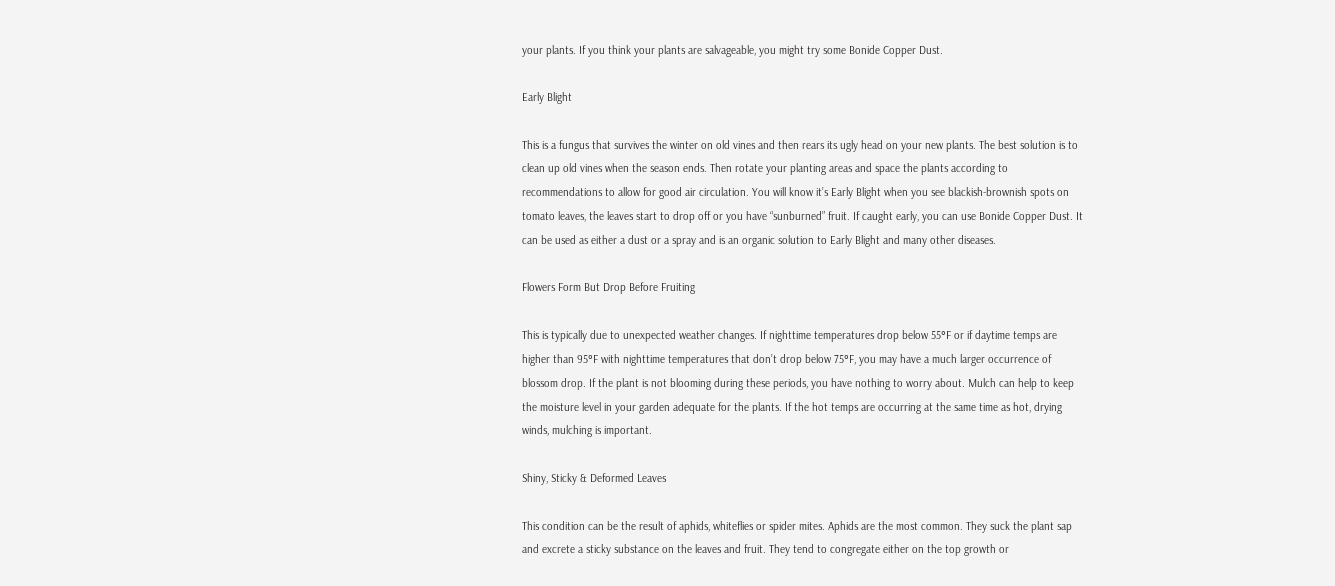your plants. If you think your plants are salvageable, you might try some Bonide Copper Dust.

Early Blight

This is a fungus that survives the winter on old vines and then rears its ugly head on your new plants. The best solution is to clean up old vines when the season ends. Then rotate your planting areas and space the plants according to recommendations to allow for good air circulation. You will know it’s Early Blight when you see blackish-brownish spots on tomato leaves, the leaves start to drop off or you have “sunburned” fruit. If caught early, you can use Bonide Copper Dust. It can be used as either a dust or a spray and is an organic solution to Early Blight and many other diseases.

Flowers Form But Drop Before Fruiting

This is typically due to unexpected weather changes. If nighttime temperatures drop below 55°F or if daytime temps are higher than 95°F with nighttime temperatures that don’t drop below 75°F, you may have a much larger occurrence of blossom drop. If the plant is not blooming during these periods, you have nothing to worry about. Mulch can help to keep the moisture level in your garden adequate for the plants. If the hot temps are occurring at the same time as hot, drying winds, mulching is important.

Shiny, Sticky & Deformed Leaves

This condition can be the result of aphids, whiteflies or spider mites. Aphids are the most common. They suck the plant sap and excrete a sticky substance on the leaves and fruit. They tend to congregate either on the top growth or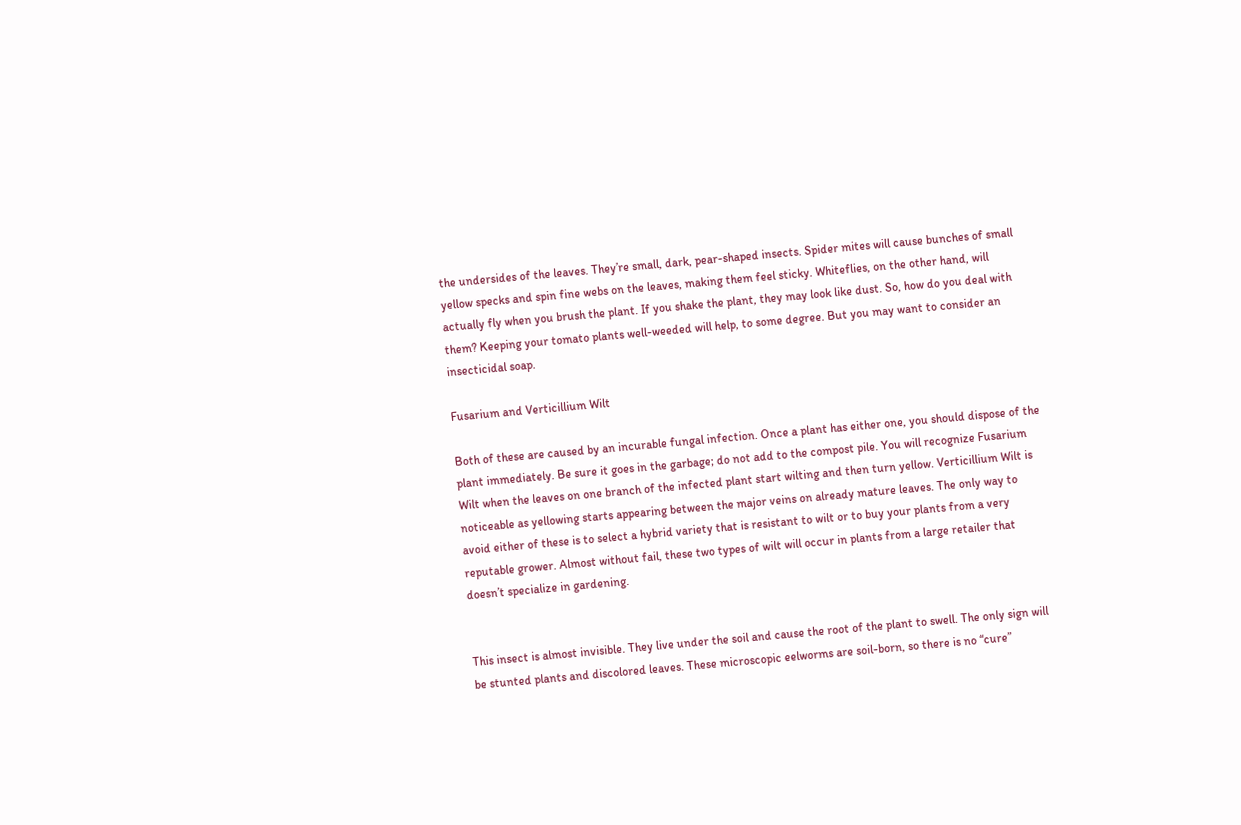the undersides of the leaves. They’re small, dark, pear-shaped insects. Spider mites will cause bunches of small yellow specks and spin fine webs on the leaves, making them feel sticky. Whiteflies, on the other hand, will actually fly when you brush the plant. If you shake the plant, they may look like dust. So, how do you deal with them? Keeping your tomato plants well-weeded will help, to some degree. But you may want to consider an insecticidal soap.

Fusarium and Verticillium Wilt

Both of these are caused by an incurable fungal infection. Once a plant has either one, you should dispose of the plant immediately. Be sure it goes in the garbage; do not add to the compost pile. You will recognize Fusarium Wilt when the leaves on one branch of the infected plant start wilting and then turn yellow. Verticillium Wilt is noticeable as yellowing starts appearing between the major veins on already mature leaves. The only way to avoid either of these is to select a hybrid variety that is resistant to wilt or to buy your plants from a very reputable grower. Almost without fail, these two types of wilt will occur in plants from a large retailer that doesn’t specialize in gardening.


This insect is almost invisible. They live under the soil and cause the root of the plant to swell. The only sign will be stunted plants and discolored leaves. These microscopic eelworms are soil-born, so there is no “cure”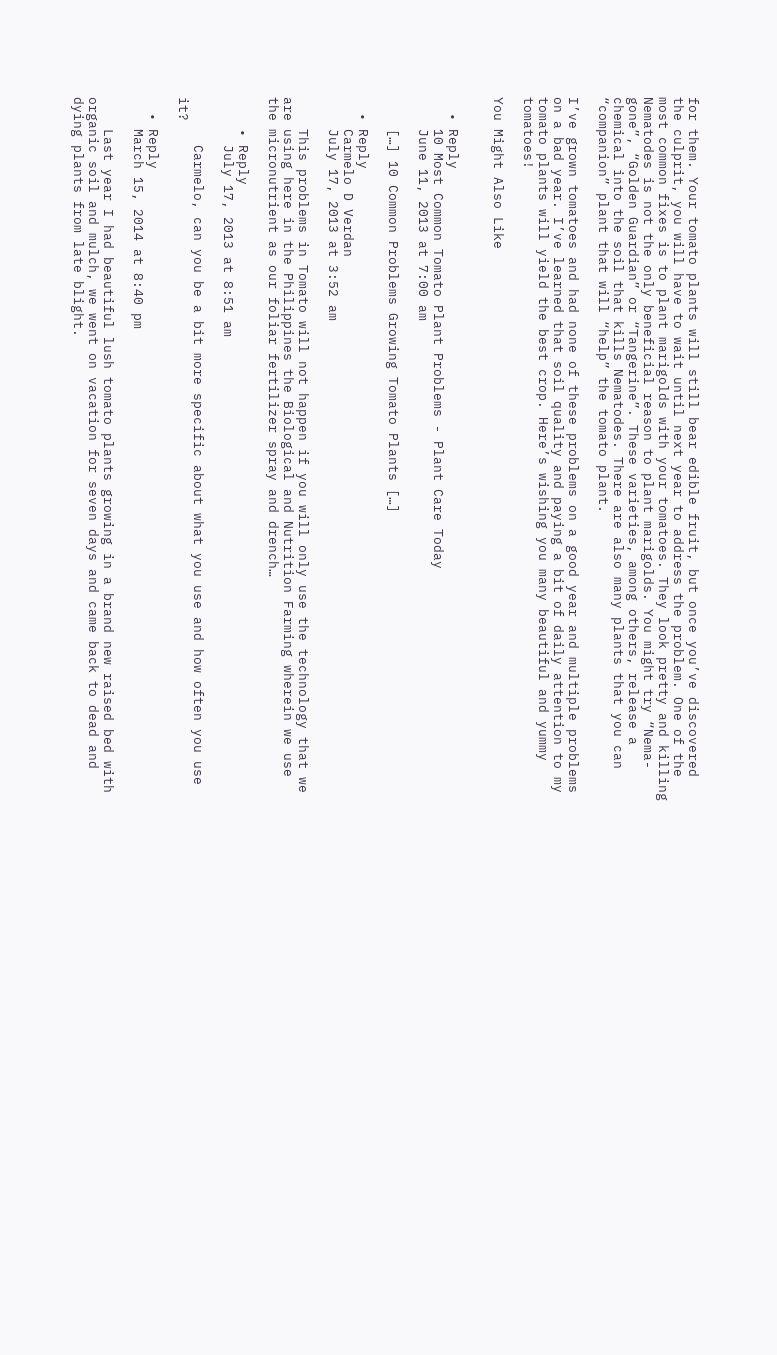for them. Your tomato plants will still bear edible fruit, but once you’ve discovered the culprit, you will have to wait until next year to address the problem. One of the most common fixes is to plant marigolds with your tomatoes. They look pretty and killing Nematodes is not the only beneficial reason to plant marigolds. You might try “Nema-gone”, “Golden Guardian” or “Tangerine”. These varieties, among others, release a chemical into the soil that kills Nematodes. There are also many plants that you can “companion” plant that will “help” the tomato plant.

I’ve grown tomatoes and had none of these problems on a good year and multiple problems on a bad year. I’ve learned that soil quality and paying a bit of daily attention to my tomato plants will yield the best crop. Here’s wishing you many beautiful and yummy tomatoes!

You Might Also Like


  • Reply
    10 Most Common Tomato Plant Problems - Plant Care Today
    June 11, 2013 at 7:00 am

    […] 10 Common Problems Growing Tomato Plants […]

  • Reply
    Carmelo D Verdan
    July 17, 2013 at 3:52 am

    This problems in Tomato will not happen if you will only use the technology that we are using here in the Philippines the Biological and Nutrition Farming wherein we use the micronutrient as our foliar fertilizer spray and drench…

    • Reply
      July 17, 2013 at 8:51 am

      Carmelo, can you be a bit more specific about what you use and how often you use it?

  • Reply
    March 15, 2014 at 8:40 pm

    Last year I had beautiful lush tomato plants growing in a brand new raised bed with organic soil and mulch, we went on vacation for seven days and came back to dead and dying plants from late blight.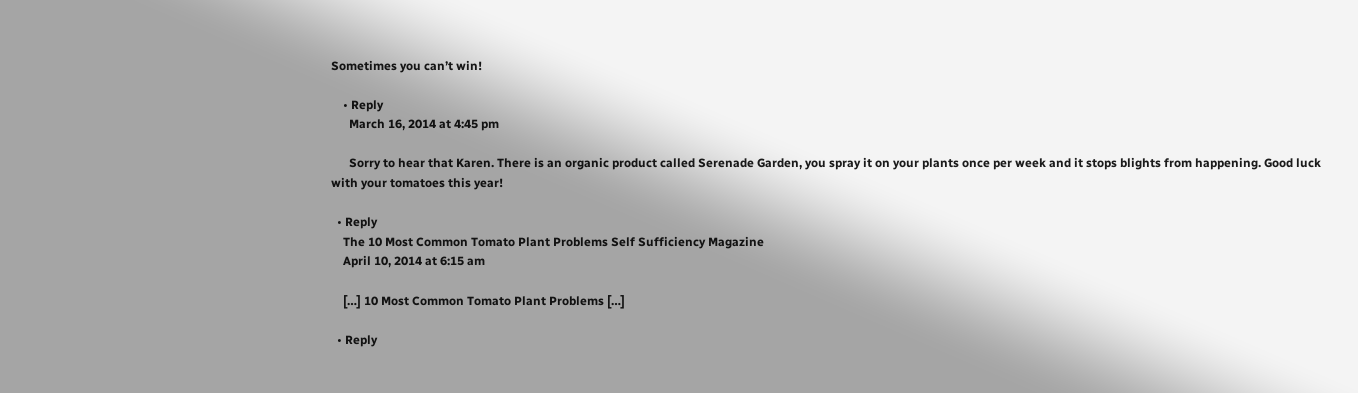Sometimes you can’t win!

    • Reply
      March 16, 2014 at 4:45 pm

      Sorry to hear that Karen. There is an organic product called Serenade Garden, you spray it on your plants once per week and it stops blights from happening. Good luck with your tomatoes this year!

  • Reply
    The 10 Most Common Tomato Plant Problems Self Sufficiency Magazine
    April 10, 2014 at 6:15 am

    […] 10 Most Common Tomato Plant Problems […]

  • Reply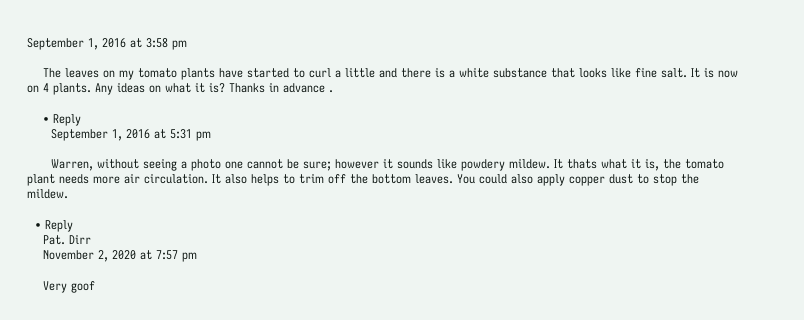September 1, 2016 at 3:58 pm

    The leaves on my tomato plants have started to curl a little and there is a white substance that looks like fine salt. It is now on 4 plants. Any ideas on what it is? Thanks in advance .

    • Reply
      September 1, 2016 at 5:31 pm

      Warren, without seeing a photo one cannot be sure; however it sounds like powdery mildew. It thats what it is, the tomato plant needs more air circulation. It also helps to trim off the bottom leaves. You could also apply copper dust to stop the mildew.

  • Reply
    Pat. Dirr
    November 2, 2020 at 7:57 pm

    Very goof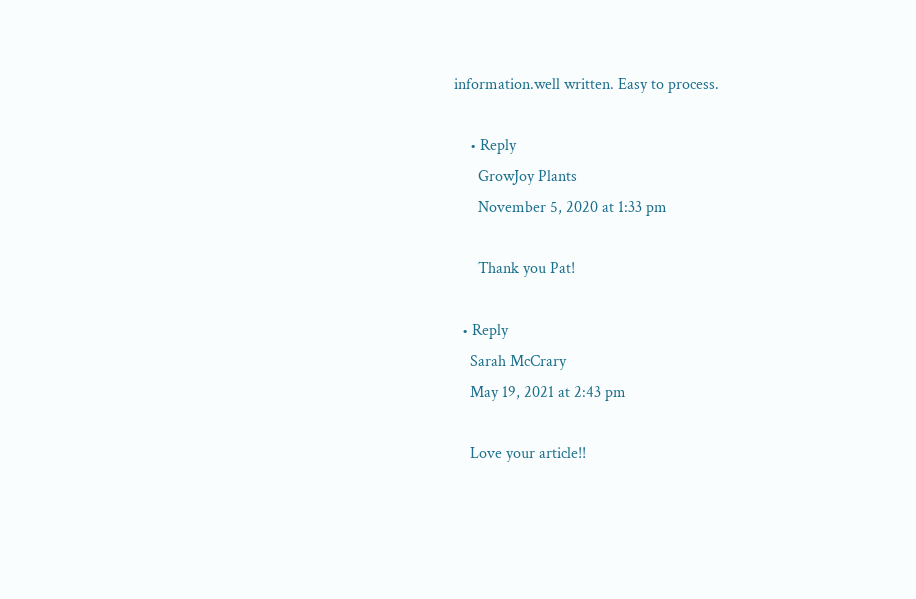information.well written. Easy to process.

    • Reply
      GrowJoy Plants
      November 5, 2020 at 1:33 pm

      Thank you Pat!

  • Reply
    Sarah McCrary
    May 19, 2021 at 2:43 pm

    Love your article!!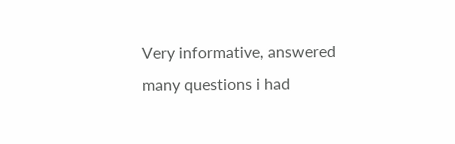Very informative, answered many questions i had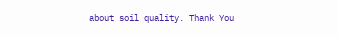about soil quality. Thank You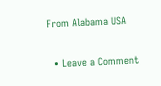From Alabama USA

  • Leave a Comment